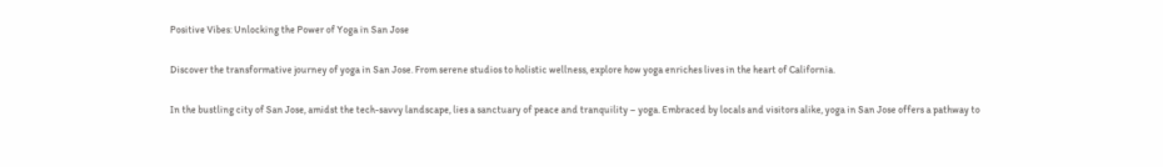Positive Vibes: Unlocking the Power of Yoga in San Jose

Discover the transformative journey of yoga in San Jose. From serene studios to holistic wellness, explore how yoga enriches lives in the heart of California.

In the bustling city of San Jose, amidst the tech-savvy landscape, lies a sanctuary of peace and tranquility – yoga. Embraced by locals and visitors alike, yoga in San Jose offers a pathway to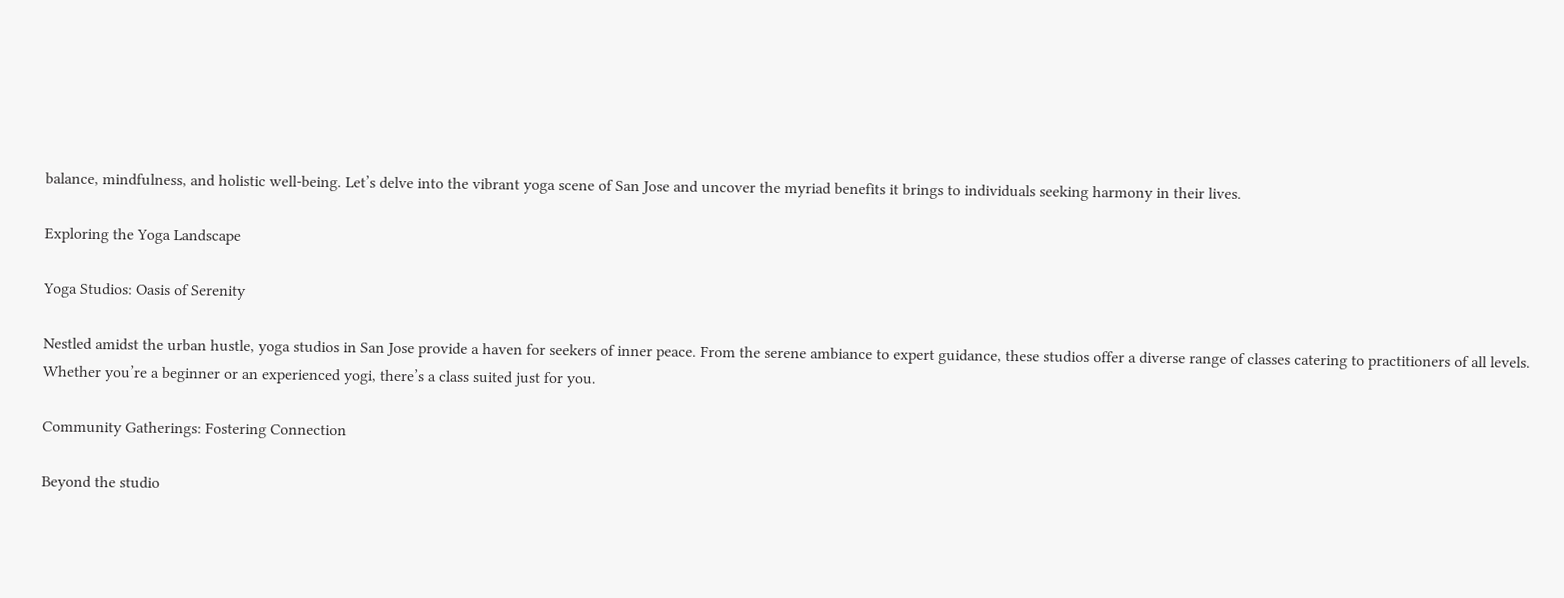balance, mindfulness, and holistic well-being. Let’s delve into the vibrant yoga scene of San Jose and uncover the myriad benefits it brings to individuals seeking harmony in their lives.

Exploring the Yoga Landscape

Yoga Studios: Oasis of Serenity

Nestled amidst the urban hustle, yoga studios in San Jose provide a haven for seekers of inner peace. From the serene ambiance to expert guidance, these studios offer a diverse range of classes catering to practitioners of all levels. Whether you’re a beginner or an experienced yogi, there’s a class suited just for you.

Community Gatherings: Fostering Connection

Beyond the studio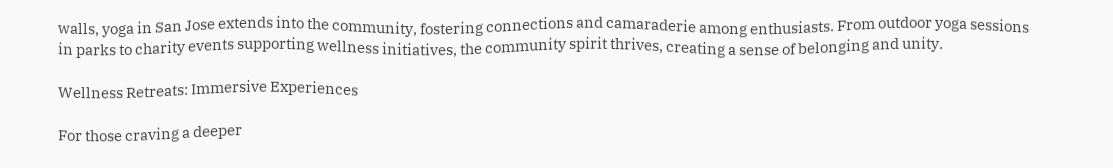walls, yoga in San Jose extends into the community, fostering connections and camaraderie among enthusiasts. From outdoor yoga sessions in parks to charity events supporting wellness initiatives, the community spirit thrives, creating a sense of belonging and unity.

Wellness Retreats: Immersive Experiences

For those craving a deeper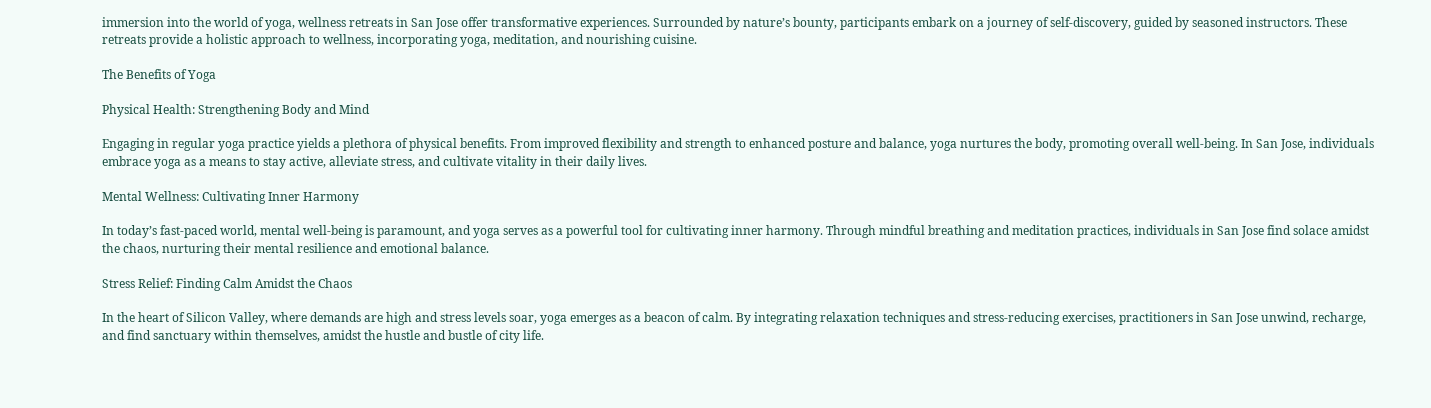immersion into the world of yoga, wellness retreats in San Jose offer transformative experiences. Surrounded by nature’s bounty, participants embark on a journey of self-discovery, guided by seasoned instructors. These retreats provide a holistic approach to wellness, incorporating yoga, meditation, and nourishing cuisine.

The Benefits of Yoga

Physical Health: Strengthening Body and Mind

Engaging in regular yoga practice yields a plethora of physical benefits. From improved flexibility and strength to enhanced posture and balance, yoga nurtures the body, promoting overall well-being. In San Jose, individuals embrace yoga as a means to stay active, alleviate stress, and cultivate vitality in their daily lives.

Mental Wellness: Cultivating Inner Harmony

In today’s fast-paced world, mental well-being is paramount, and yoga serves as a powerful tool for cultivating inner harmony. Through mindful breathing and meditation practices, individuals in San Jose find solace amidst the chaos, nurturing their mental resilience and emotional balance.

Stress Relief: Finding Calm Amidst the Chaos

In the heart of Silicon Valley, where demands are high and stress levels soar, yoga emerges as a beacon of calm. By integrating relaxation techniques and stress-reducing exercises, practitioners in San Jose unwind, recharge, and find sanctuary within themselves, amidst the hustle and bustle of city life.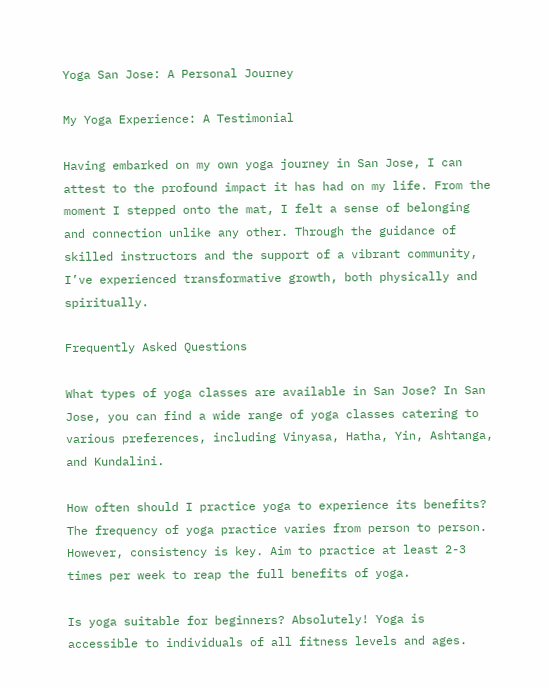Yoga San Jose: A Personal Journey

My Yoga Experience: A Testimonial

Having embarked on my own yoga journey in San Jose, I can attest to the profound impact it has had on my life. From the moment I stepped onto the mat, I felt a sense of belonging and connection unlike any other. Through the guidance of skilled instructors and the support of a vibrant community, I’ve experienced transformative growth, both physically and spiritually.

Frequently Asked Questions

What types of yoga classes are available in San Jose? In San Jose, you can find a wide range of yoga classes catering to various preferences, including Vinyasa, Hatha, Yin, Ashtanga, and Kundalini.

How often should I practice yoga to experience its benefits? The frequency of yoga practice varies from person to person. However, consistency is key. Aim to practice at least 2-3 times per week to reap the full benefits of yoga.

Is yoga suitable for beginners? Absolutely! Yoga is accessible to individuals of all fitness levels and ages.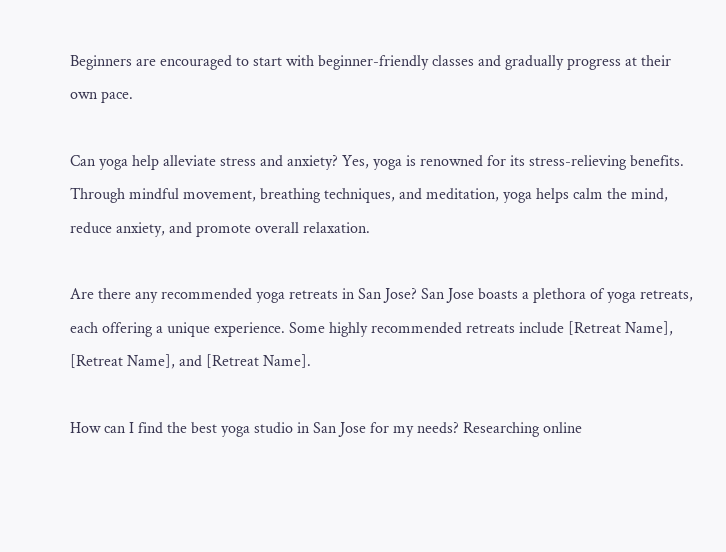Beginners are encouraged to start with beginner-friendly classes and gradually progress at their own pace.

Can yoga help alleviate stress and anxiety? Yes, yoga is renowned for its stress-relieving benefits. Through mindful movement, breathing techniques, and meditation, yoga helps calm the mind, reduce anxiety, and promote overall relaxation.

Are there any recommended yoga retreats in San Jose? San Jose boasts a plethora of yoga retreats, each offering a unique experience. Some highly recommended retreats include [Retreat Name], [Retreat Name], and [Retreat Name].

How can I find the best yoga studio in San Jose for my needs? Researching online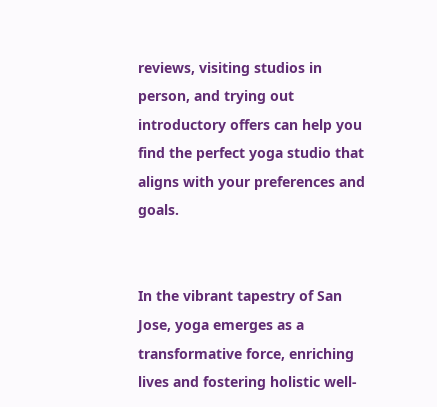reviews, visiting studios in person, and trying out introductory offers can help you find the perfect yoga studio that aligns with your preferences and goals.


In the vibrant tapestry of San Jose, yoga emerges as a transformative force, enriching lives and fostering holistic well-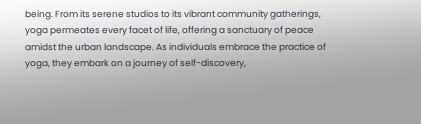being. From its serene studios to its vibrant community gatherings, yoga permeates every facet of life, offering a sanctuary of peace amidst the urban landscape. As individuals embrace the practice of yoga, they embark on a journey of self-discovery,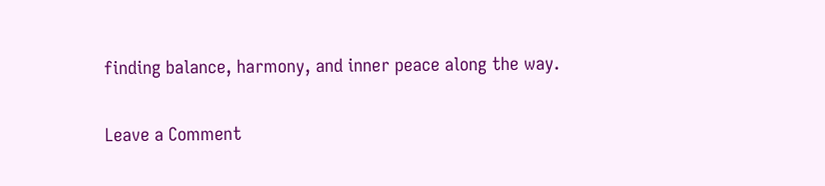finding balance, harmony, and inner peace along the way.

Leave a Comment